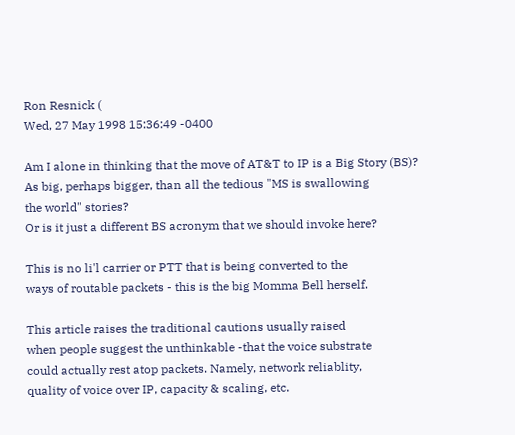Ron Resnick (
Wed, 27 May 1998 15:36:49 -0400

Am I alone in thinking that the move of AT&T to IP is a Big Story (BS)?
As big, perhaps bigger, than all the tedious "MS is swallowing
the world" stories?
Or is it just a different BS acronym that we should invoke here?

This is no li'l carrier or PTT that is being converted to the
ways of routable packets - this is the big Momma Bell herself.

This article raises the traditional cautions usually raised
when people suggest the unthinkable -that the voice substrate
could actually rest atop packets. Namely, network reliablity,
quality of voice over IP, capacity & scaling, etc.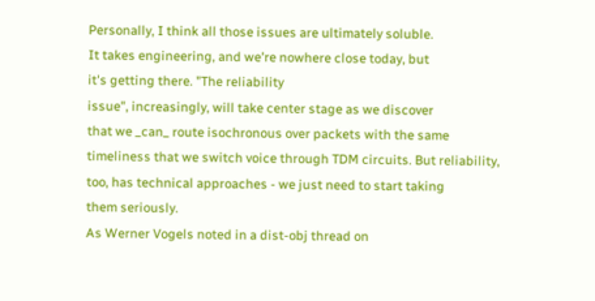Personally, I think all those issues are ultimately soluble.
It takes engineering, and we're nowhere close today, but
it's getting there. "The reliability
issue", increasingly, will take center stage as we discover
that we _can_ route isochronous over packets with the same
timeliness that we switch voice through TDM circuits. But reliability,
too, has technical approaches - we just need to start taking
them seriously.
As Werner Vogels noted in a dist-obj thread on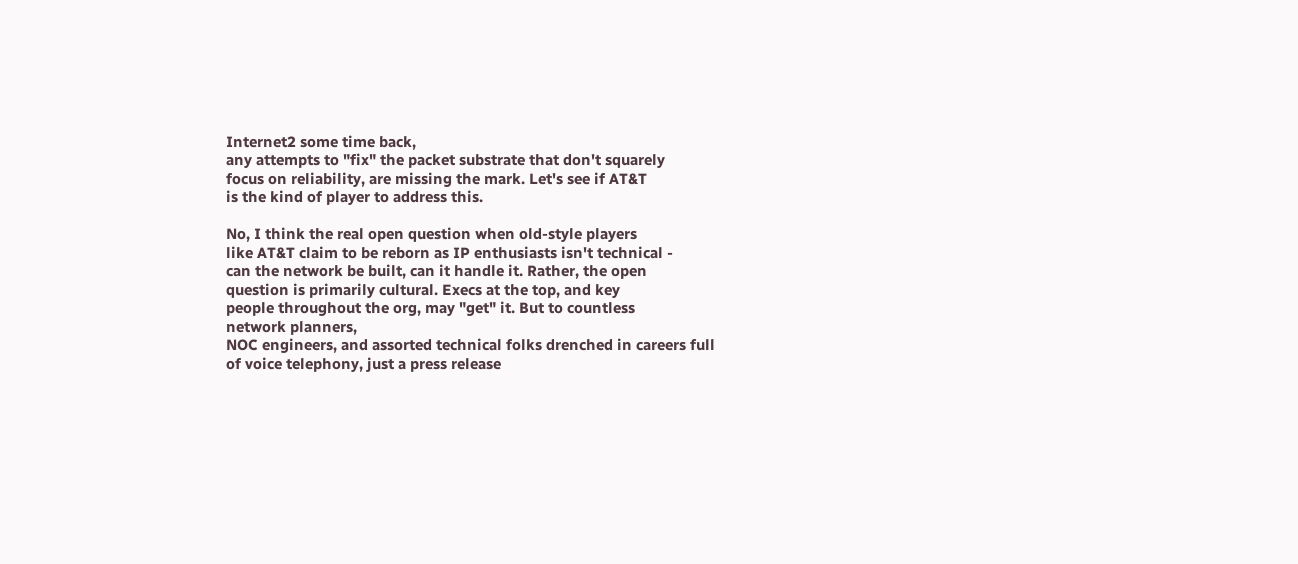Internet2 some time back,
any attempts to "fix" the packet substrate that don't squarely
focus on reliability, are missing the mark. Let's see if AT&T
is the kind of player to address this.

No, I think the real open question when old-style players
like AT&T claim to be reborn as IP enthusiasts isn't technical -
can the network be built, can it handle it. Rather, the open
question is primarily cultural. Execs at the top, and key
people throughout the org, may "get" it. But to countless
network planners,
NOC engineers, and assorted technical folks drenched in careers full
of voice telephony, just a press release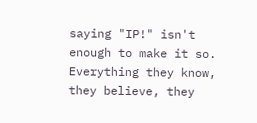saying "IP!" isn't
enough to make it so. Everything they know, they believe, they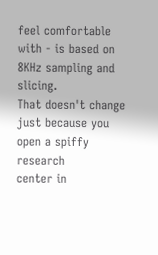feel comfortable with - is based on 8KHz sampling and slicing.
That doesn't change just because you open a spiffy research
center in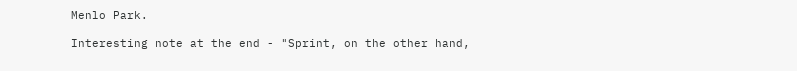Menlo Park.

Interesting note at the end - "Sprint, on the other hand,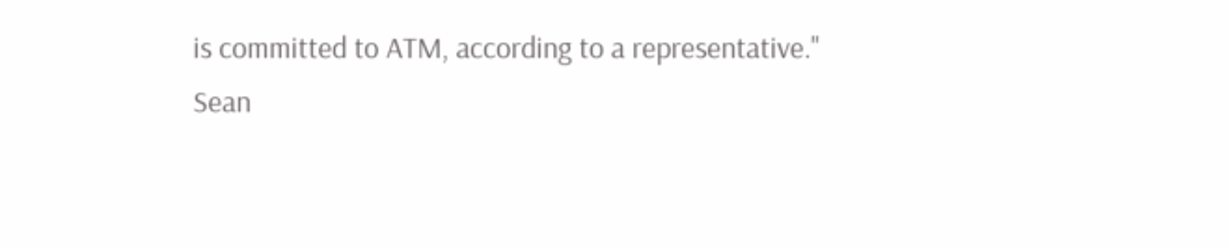is committed to ATM, according to a representative."
Sean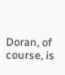Doran, of course, is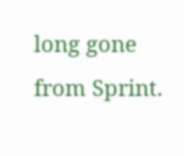long gone from Sprint.